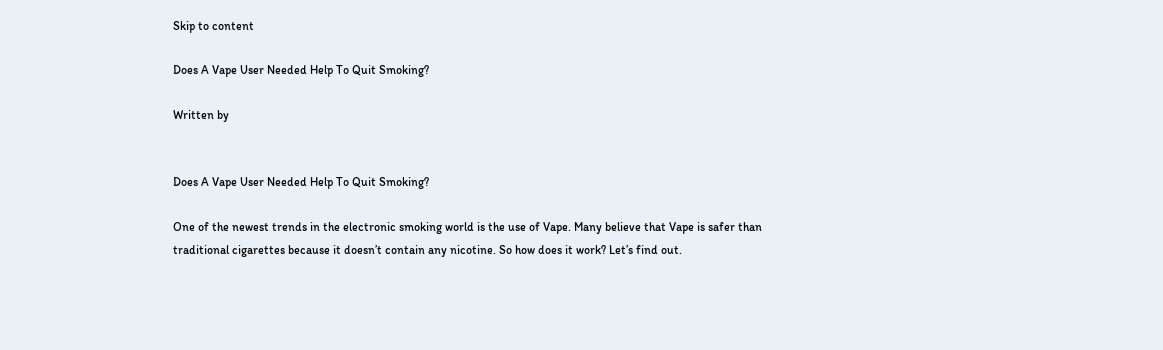Skip to content

Does A Vape User Needed Help To Quit Smoking?

Written by


Does A Vape User Needed Help To Quit Smoking?

One of the newest trends in the electronic smoking world is the use of Vape. Many believe that Vape is safer than traditional cigarettes because it doesn’t contain any nicotine. So how does it work? Let’s find out.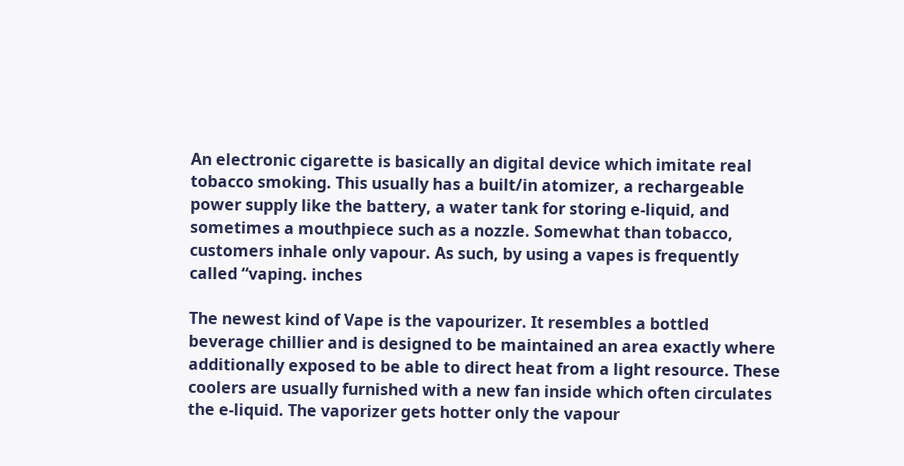An electronic cigarette is basically an digital device which imitate real tobacco smoking. This usually has a built/in atomizer, a rechargeable power supply like the battery, a water tank for storing e-liquid, and sometimes a mouthpiece such as a nozzle. Somewhat than tobacco, customers inhale only vapour. As such, by using a vapes is frequently called “vaping. inches

The newest kind of Vape is the vapourizer. It resembles a bottled beverage chillier and is designed to be maintained an area exactly where additionally exposed to be able to direct heat from a light resource. These coolers are usually furnished with a new fan inside which often circulates the e-liquid. The vaporizer gets hotter only the vapour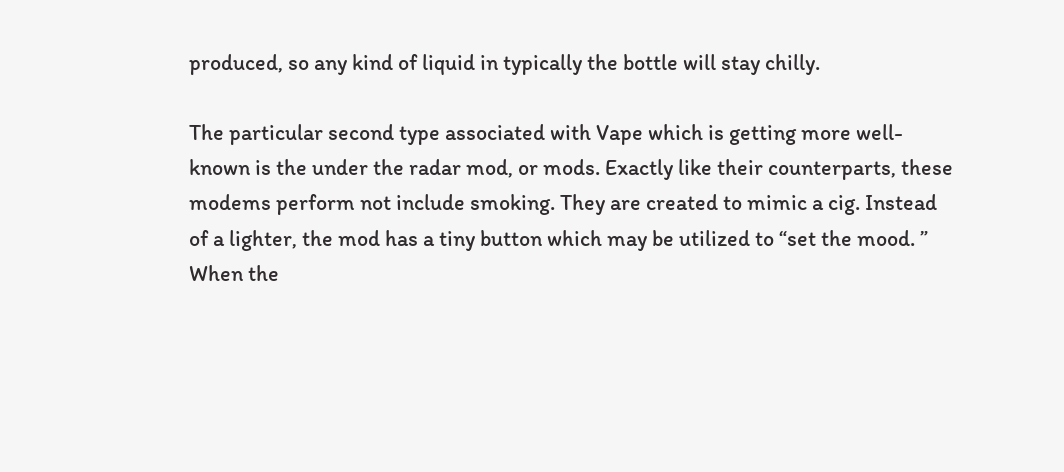produced, so any kind of liquid in typically the bottle will stay chilly.

The particular second type associated with Vape which is getting more well-known is the under the radar mod, or mods. Exactly like their counterparts, these modems perform not include smoking. They are created to mimic a cig. Instead of a lighter, the mod has a tiny button which may be utilized to “set the mood. ” When the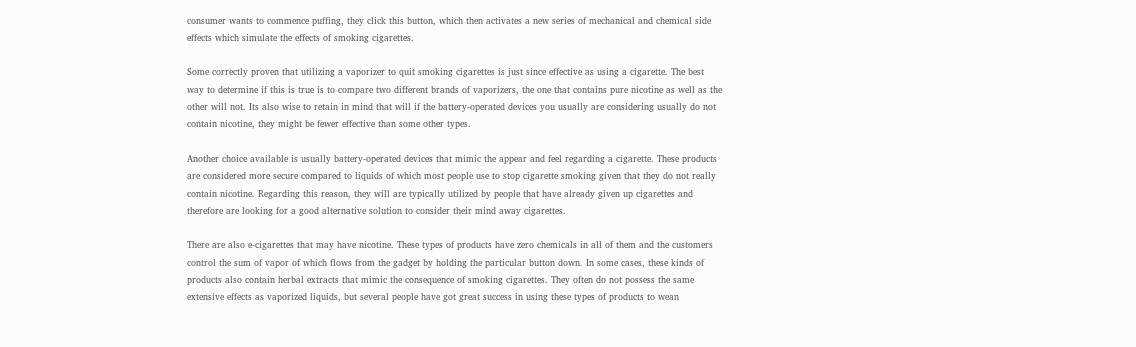consumer wants to commence puffing, they click this button, which then activates a new series of mechanical and chemical side effects which simulate the effects of smoking cigarettes.

Some correctly proven that utilizing a vaporizer to quit smoking cigarettes is just since effective as using a cigarette. The best way to determine if this is true is to compare two different brands of vaporizers, the one that contains pure nicotine as well as the other will not. Its also wise to retain in mind that will if the battery-operated devices you usually are considering usually do not contain nicotine, they might be fewer effective than some other types.

Another choice available is usually battery-operated devices that mimic the appear and feel regarding a cigarette. These products are considered more secure compared to liquids of which most people use to stop cigarette smoking given that they do not really contain nicotine. Regarding this reason, they will are typically utilized by people that have already given up cigarettes and therefore are looking for a good alternative solution to consider their mind away cigarettes.

There are also e-cigarettes that may have nicotine. These types of products have zero chemicals in all of them and the customers control the sum of vapor of which flows from the gadget by holding the particular button down. In some cases, these kinds of products also contain herbal extracts that mimic the consequence of smoking cigarettes. They often do not possess the same extensive effects as vaporized liquids, but several people have got great success in using these types of products to wean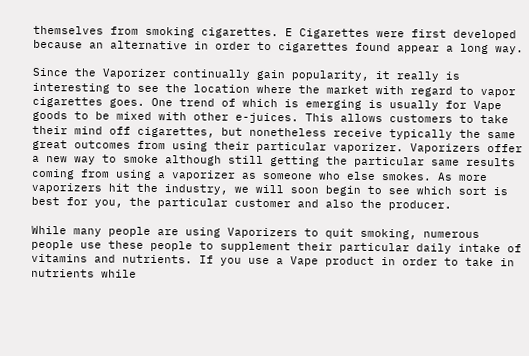themselves from smoking cigarettes. E Cigarettes were first developed because an alternative in order to cigarettes found appear a long way.

Since the Vaporizer continually gain popularity, it really is interesting to see the location where the market with regard to vapor cigarettes goes. One trend of which is emerging is usually for Vape goods to be mixed with other e-juices. This allows customers to take their mind off cigarettes, but nonetheless receive typically the same great outcomes from using their particular vaporizer. Vaporizers offer a new way to smoke although still getting the particular same results coming from using a vaporizer as someone who else smokes. As more vaporizers hit the industry, we will soon begin to see which sort is best for you, the particular customer and also the producer.

While many people are using Vaporizers to quit smoking, numerous people use these people to supplement their particular daily intake of vitamins and nutrients. If you use a Vape product in order to take in nutrients while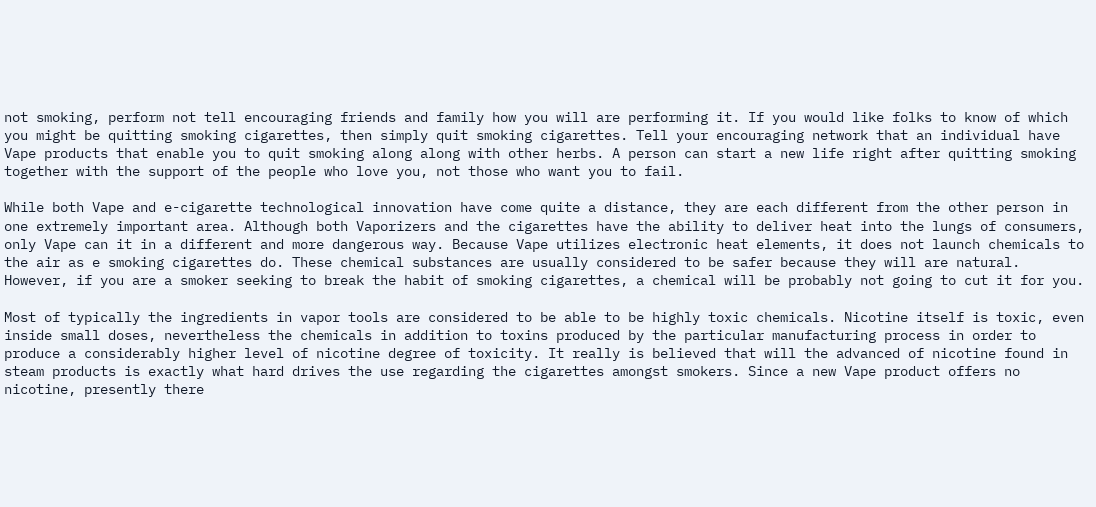not smoking, perform not tell encouraging friends and family how you will are performing it. If you would like folks to know of which you might be quitting smoking cigarettes, then simply quit smoking cigarettes. Tell your encouraging network that an individual have Vape products that enable you to quit smoking along along with other herbs. A person can start a new life right after quitting smoking together with the support of the people who love you, not those who want you to fail.

While both Vape and e-cigarette technological innovation have come quite a distance, they are each different from the other person in one extremely important area. Although both Vaporizers and the cigarettes have the ability to deliver heat into the lungs of consumers, only Vape can it in a different and more dangerous way. Because Vape utilizes electronic heat elements, it does not launch chemicals to the air as e smoking cigarettes do. These chemical substances are usually considered to be safer because they will are natural. However, if you are a smoker seeking to break the habit of smoking cigarettes, a chemical will be probably not going to cut it for you.

Most of typically the ingredients in vapor tools are considered to be able to be highly toxic chemicals. Nicotine itself is toxic, even inside small doses, nevertheless the chemicals in addition to toxins produced by the particular manufacturing process in order to produce a considerably higher level of nicotine degree of toxicity. It really is believed that will the advanced of nicotine found in steam products is exactly what hard drives the use regarding the cigarettes amongst smokers. Since a new Vape product offers no nicotine, presently there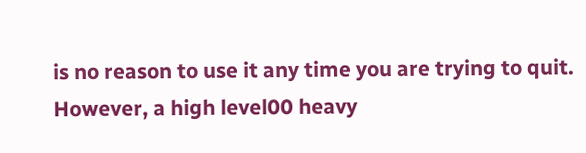is no reason to use it any time you are trying to quit. However, a high level00 heavy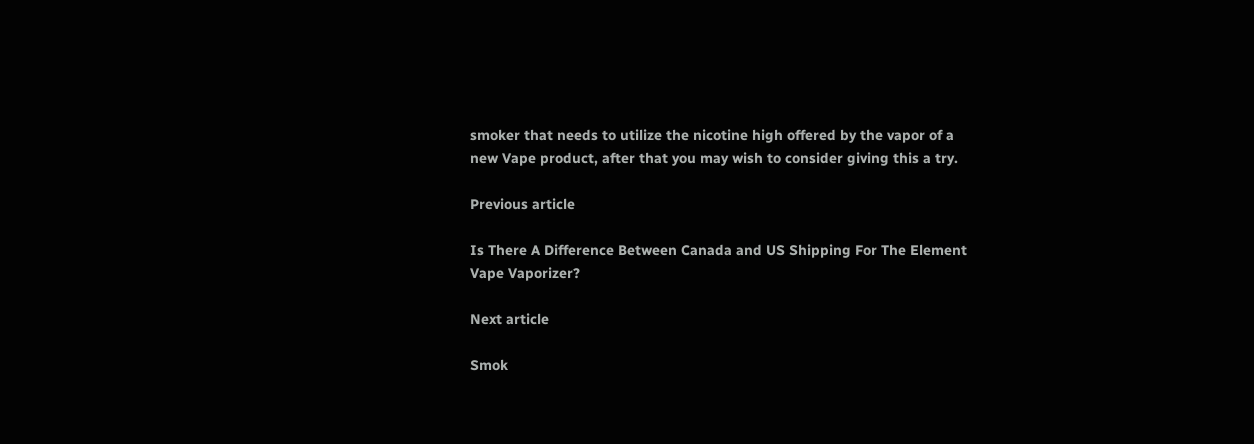smoker that needs to utilize the nicotine high offered by the vapor of a new Vape product, after that you may wish to consider giving this a try.

Previous article

Is There A Difference Between Canada and US Shipping For The Element Vape Vaporizer?

Next article

Smok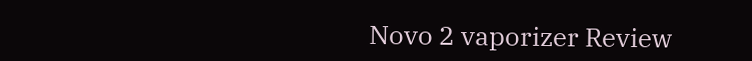Novo 2 vaporizer Review